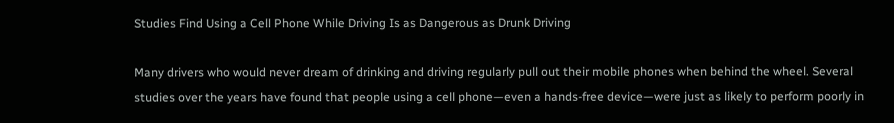Studies Find Using a Cell Phone While Driving Is as Dangerous as Drunk Driving

Many drivers who would never dream of drinking and driving regularly pull out their mobile phones when behind the wheel. Several studies over the years have found that people using a cell phone—even a hands-free device—were just as likely to perform poorly in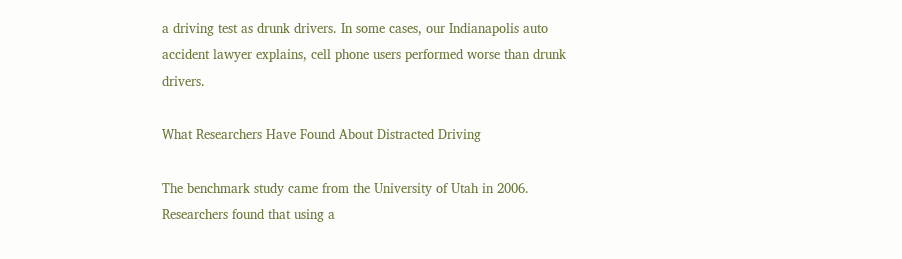a driving test as drunk drivers. In some cases, our Indianapolis auto accident lawyer explains, cell phone users performed worse than drunk drivers.

What Researchers Have Found About Distracted Driving

The benchmark study came from the University of Utah in 2006. Researchers found that using a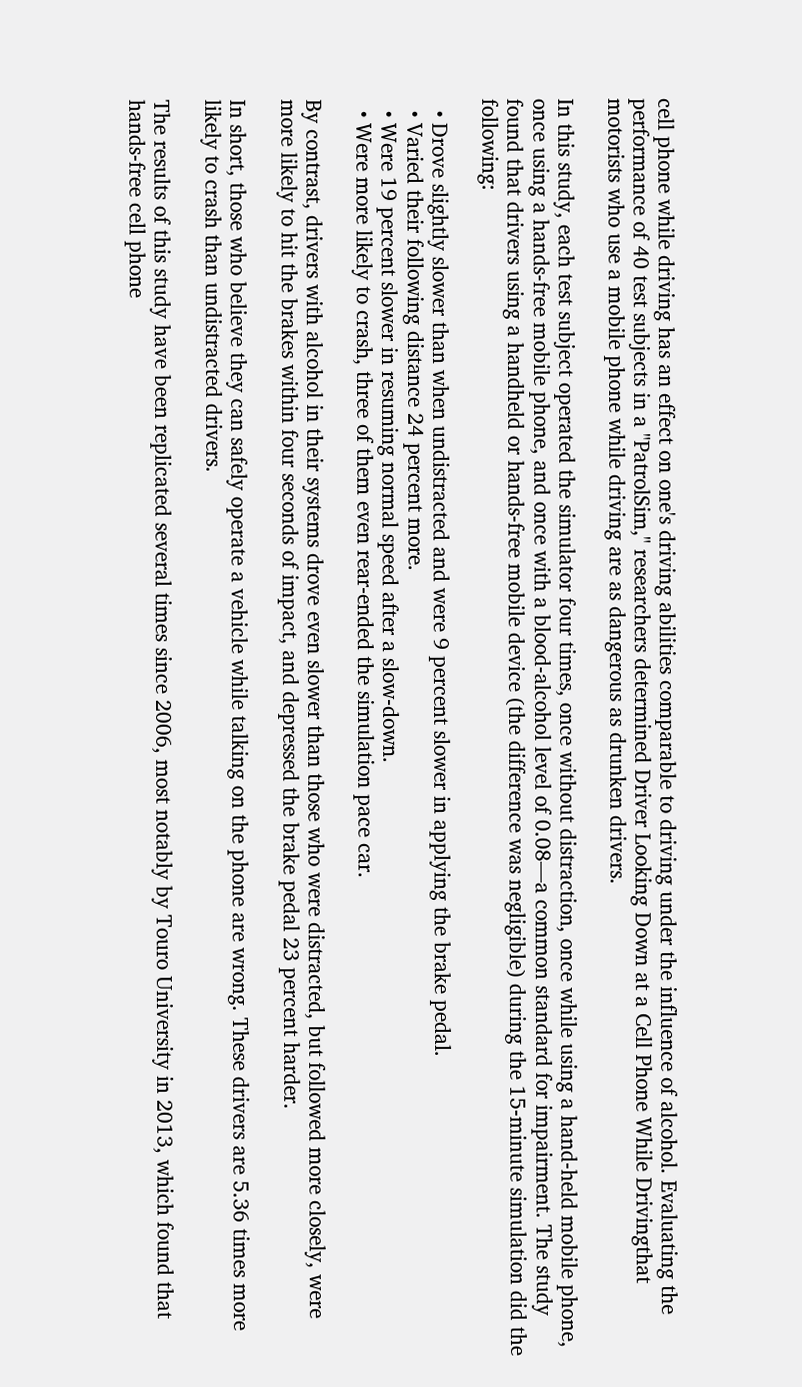cell phone while driving has an effect on one's driving abilities comparable to driving under the influence of alcohol. Evaluating the performance of 40 test subjects in a "PatrolSim," researchers determined Driver Looking Down at a Cell Phone While Drivingthat motorists who use a mobile phone while driving are as dangerous as drunken drivers.

In this study, each test subject operated the simulator four times, once without distraction, once while using a hand-held mobile phone, once using a hands-free mobile phone, and once with a blood-alcohol level of 0.08—a common standard for impairment. The study found that drivers using a handheld or hands-free mobile device (the difference was negligible) during the 15-minute simulation did the following:

  • Drove slightly slower than when undistracted and were 9 percent slower in applying the brake pedal.
  • Varied their following distance 24 percent more.
  • Were 19 percent slower in resuming normal speed after a slow-down.
  • Were more likely to crash, three of them even rear-ended the simulation pace car.

By contrast, drivers with alcohol in their systems drove even slower than those who were distracted, but followed more closely, were more likely to hit the brakes within four seconds of impact, and depressed the brake pedal 23 percent harder.

In short, those who believe they can safely operate a vehicle while talking on the phone are wrong. These drivers are 5.36 times more likely to crash than undistracted drivers.

The results of this study have been replicated several times since 2006, most notably by Touro University in 2013, which found that hands-free cell phone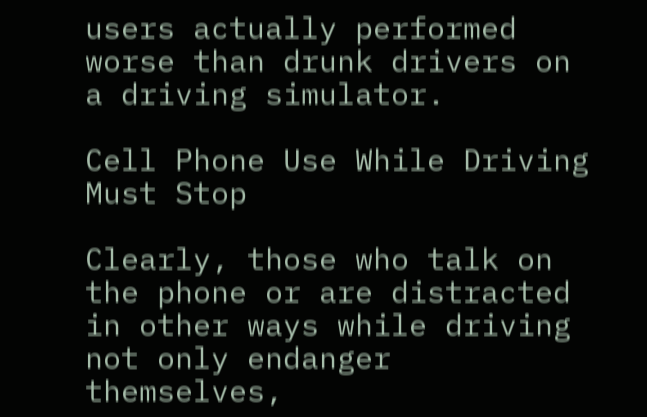users actually performed worse than drunk drivers on a driving simulator.

Cell Phone Use While Driving Must Stop

Clearly, those who talk on the phone or are distracted in other ways while driving not only endanger themselves,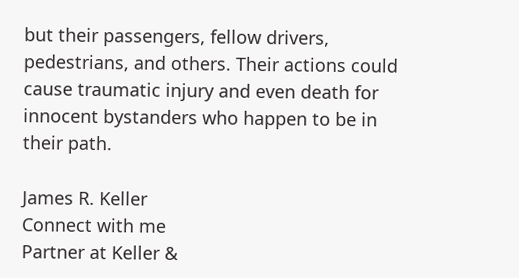but their passengers, fellow drivers, pedestrians, and others. Their actions could cause traumatic injury and even death for innocent bystanders who happen to be in their path.

James R. Keller
Connect with me
Partner at Keller &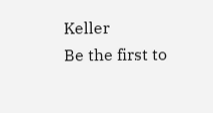Keller
Be the first to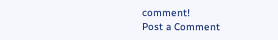comment!
Post a Comment